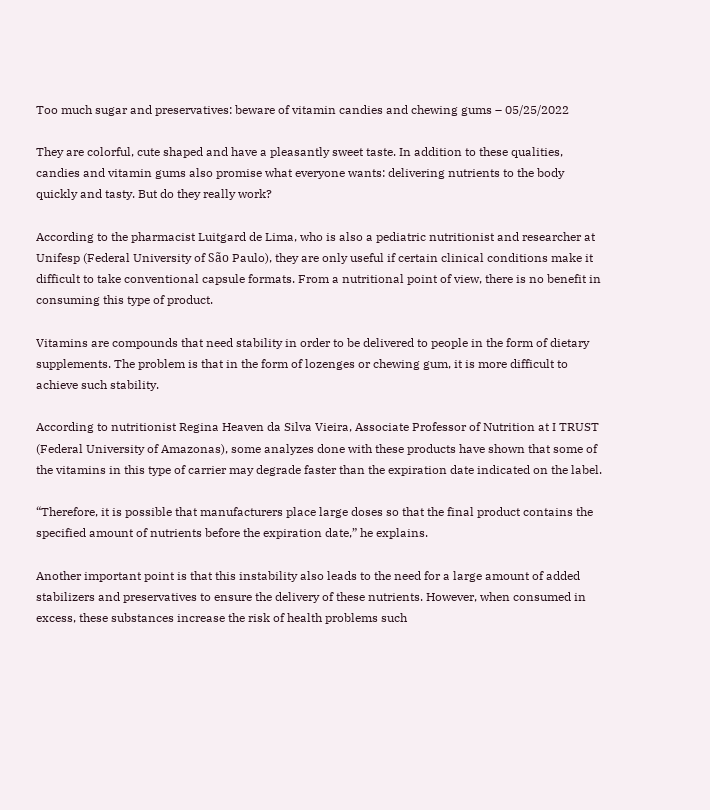Too much sugar and preservatives: beware of vitamin candies and chewing gums – 05/25/2022

They are colorful, cute shaped and have a pleasantly sweet taste. In addition to these qualities, candies and vitamin gums also promise what everyone wants: delivering nutrients to the body quickly and tasty. But do they really work?

According to the pharmacist Luitgard de Lima, who is also a pediatric nutritionist and researcher at Unifesp (Federal University of São Paulo), they are only useful if certain clinical conditions make it difficult to take conventional capsule formats. From a nutritional point of view, there is no benefit in consuming this type of product.

Vitamins are compounds that need stability in order to be delivered to people in the form of dietary supplements. The problem is that in the form of lozenges or chewing gum, it is more difficult to achieve such stability.

According to nutritionist Regina Heaven da Silva Vieira, Associate Professor of Nutrition at I TRUST (Federal University of Amazonas), some analyzes done with these products have shown that some of the vitamins in this type of carrier may degrade faster than the expiration date indicated on the label.

“Therefore, it is possible that manufacturers place large doses so that the final product contains the specified amount of nutrients before the expiration date,” he explains.

Another important point is that this instability also leads to the need for a large amount of added stabilizers and preservatives to ensure the delivery of these nutrients. However, when consumed in excess, these substances increase the risk of health problems such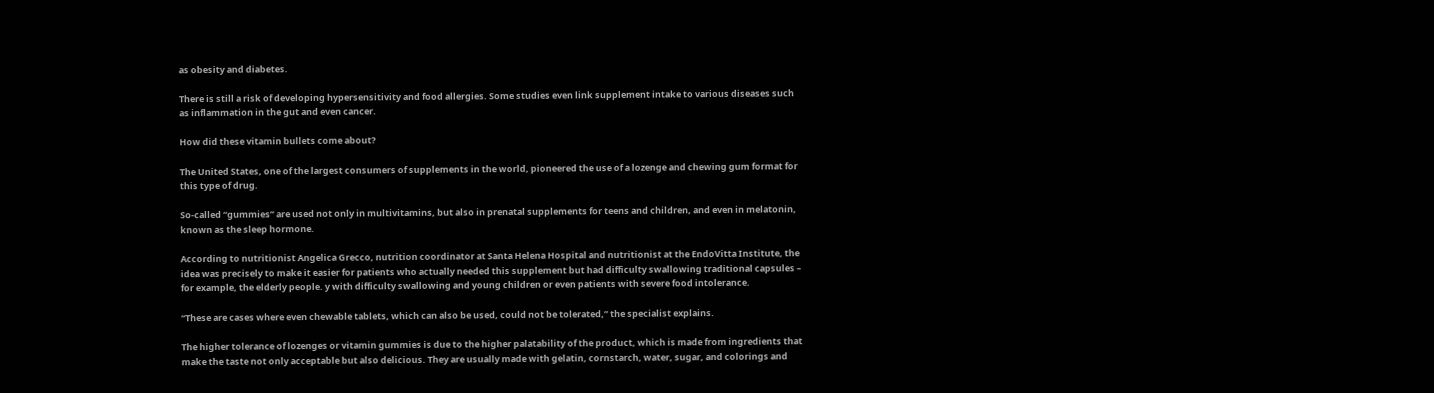as obesity and diabetes.

There is still a risk of developing hypersensitivity and food allergies. Some studies even link supplement intake to various diseases such as inflammation in the gut and even cancer.

How did these vitamin bullets come about?

The United States, one of the largest consumers of supplements in the world, pioneered the use of a lozenge and chewing gum format for this type of drug.

So-called “gummies” are used not only in multivitamins, but also in prenatal supplements for teens and children, and even in melatonin, known as the sleep hormone.

According to nutritionist Angelica Grecco, nutrition coordinator at Santa Helena Hospital and nutritionist at the EndoVitta Institute, the idea was precisely to make it easier for patients who actually needed this supplement but had difficulty swallowing traditional capsules – for example, the elderly people. y with difficulty swallowing and young children or even patients with severe food intolerance.

“These are cases where even chewable tablets, which can also be used, could not be tolerated,” the specialist explains.

The higher tolerance of lozenges or vitamin gummies is due to the higher palatability of the product, which is made from ingredients that make the taste not only acceptable but also delicious. They are usually made with gelatin, cornstarch, water, sugar, and colorings and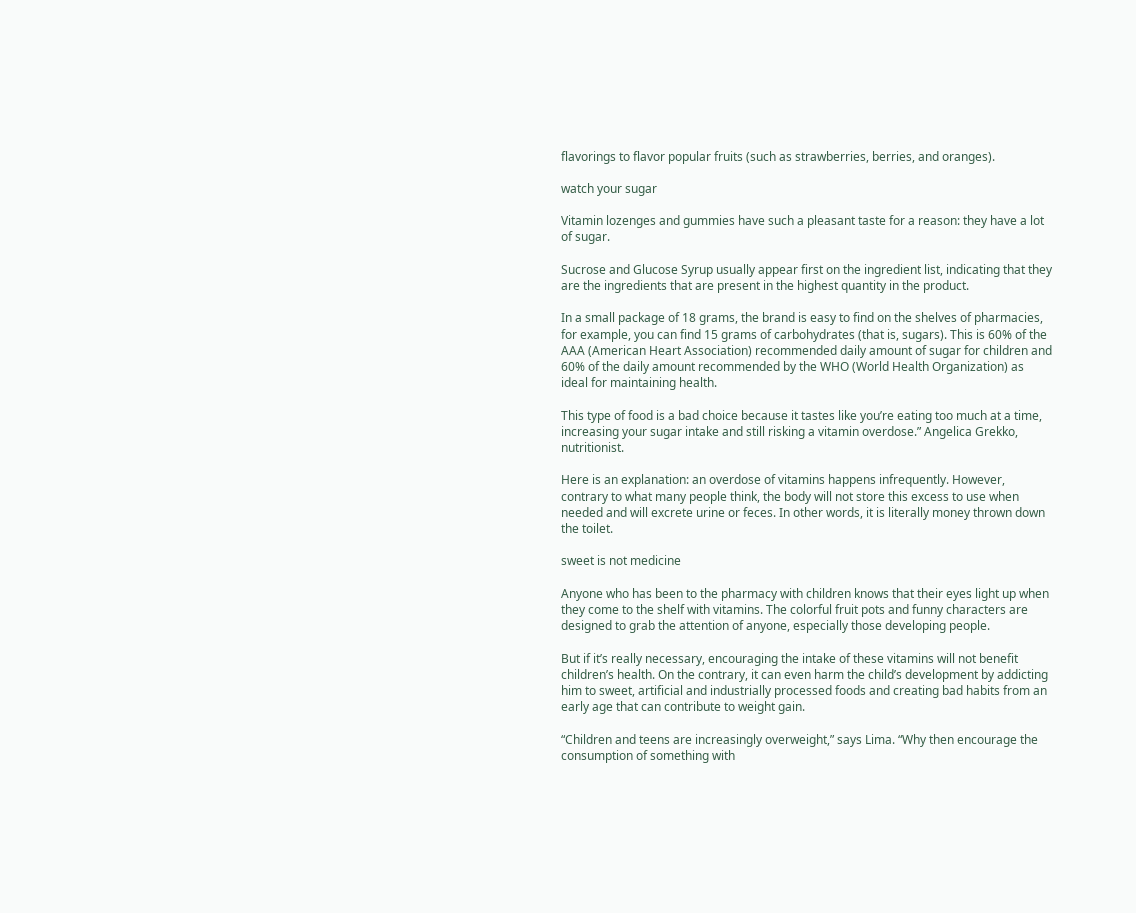flavorings to flavor popular fruits (such as strawberries, berries, and oranges).

watch your sugar

Vitamin lozenges and gummies have such a pleasant taste for a reason: they have a lot of sugar.

Sucrose and Glucose Syrup usually appear first on the ingredient list, indicating that they are the ingredients that are present in the highest quantity in the product.

In a small package of 18 grams, the brand is easy to find on the shelves of pharmacies, for example, you can find 15 grams of carbohydrates (that is, sugars). This is 60% of the AAA (American Heart Association) recommended daily amount of sugar for children and 60% of the daily amount recommended by the WHO (World Health Organization) as ideal for maintaining health.

This type of food is a bad choice because it tastes like you’re eating too much at a time, increasing your sugar intake and still risking a vitamin overdose.” Angelica Grekko, nutritionist.

Here is an explanation: an overdose of vitamins happens infrequently. However, contrary to what many people think, the body will not store this excess to use when needed and will excrete urine or feces. In other words, it is literally money thrown down the toilet.

sweet is not medicine

Anyone who has been to the pharmacy with children knows that their eyes light up when they come to the shelf with vitamins. The colorful fruit pots and funny characters are designed to grab the attention of anyone, especially those developing people.

But if it’s really necessary, encouraging the intake of these vitamins will not benefit children’s health. On the contrary, it can even harm the child’s development by addicting him to sweet, artificial and industrially processed foods and creating bad habits from an early age that can contribute to weight gain.

“Children and teens are increasingly overweight,” says Lima. “Why then encourage the consumption of something with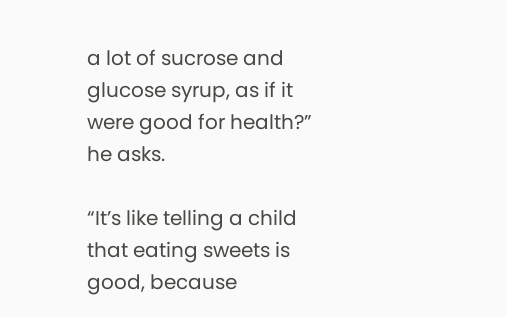a lot of sucrose and glucose syrup, as if it were good for health?” he asks.

“It’s like telling a child that eating sweets is good, because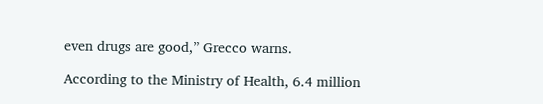even drugs are good,” Grecco warns.

According to the Ministry of Health, 6.4 million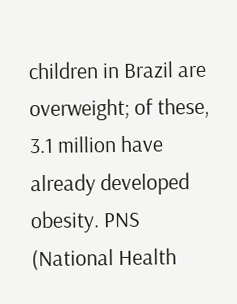children in Brazil are overweight; of these, 3.1 million have already developed obesity. PNS (National Health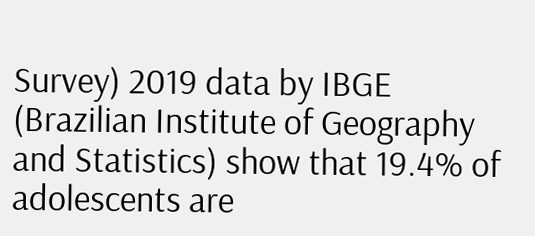Survey) 2019 data by IBGE (Brazilian Institute of Geography and Statistics) show that 19.4% of adolescents are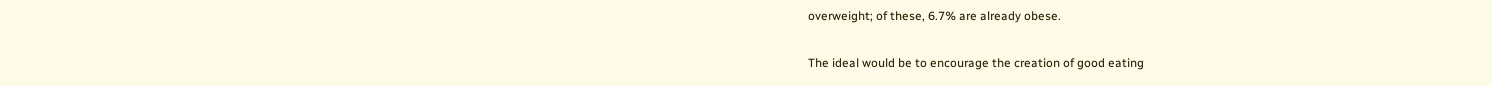overweight; of these, 6.7% are already obese.

The ideal would be to encourage the creation of good eating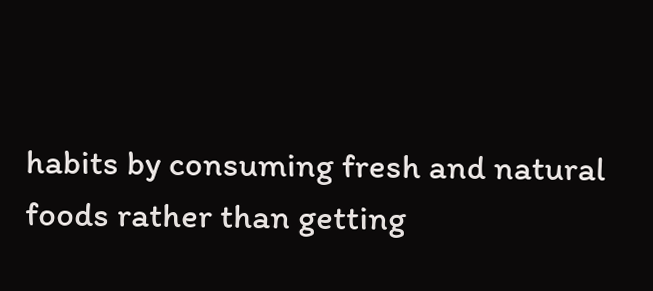habits by consuming fresh and natural foods rather than getting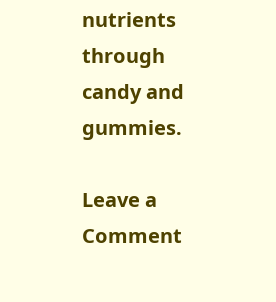nutrients through candy and gummies.

Leave a Comment